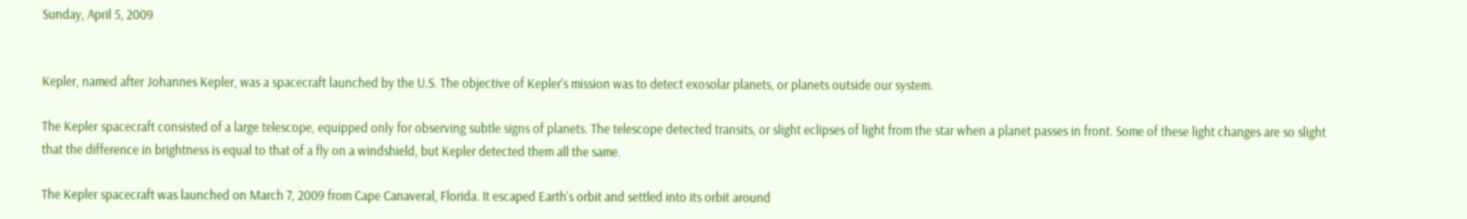Sunday, April 5, 2009


Kepler, named after Johannes Kepler, was a spacecraft launched by the U.S. The objective of Kepler's mission was to detect exosolar planets, or planets outside our system.

The Kepler spacecraft consisted of a large telescope, equipped only for observing subtle signs of planets. The telescope detected transits, or slight eclipses of light from the star when a planet passes in front. Some of these light changes are so slight that the difference in brightness is equal to that of a fly on a windshield, but Kepler detected them all the same.

The Kepler spacecraft was launched on March 7, 2009 from Cape Canaveral, Florida. It escaped Earth's orbit and settled into its orbit around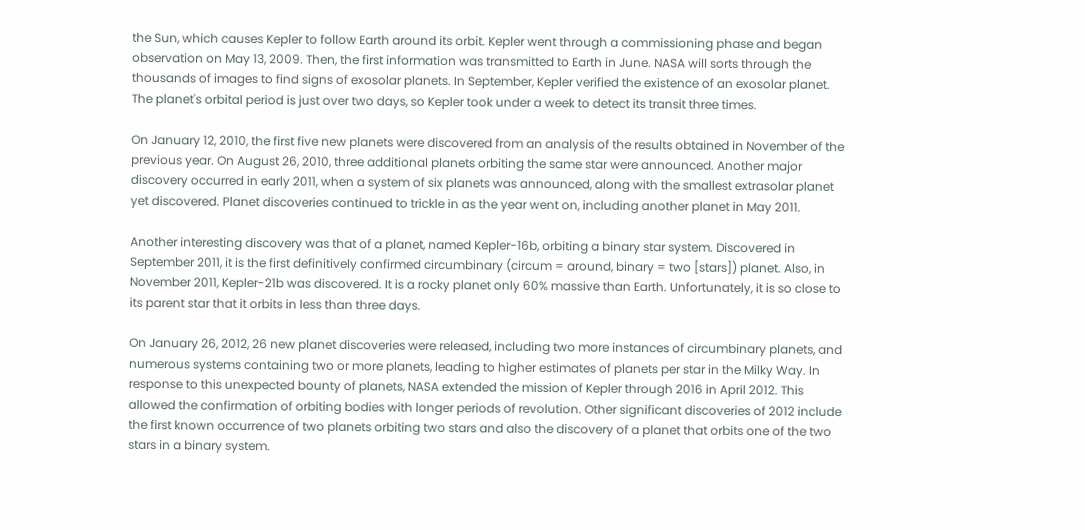the Sun, which causes Kepler to follow Earth around its orbit. Kepler went through a commissioning phase and began observation on May 13, 2009. Then, the first information was transmitted to Earth in June. NASA will sorts through the thousands of images to find signs of exosolar planets. In September, Kepler verified the existence of an exosolar planet. The planet's orbital period is just over two days, so Kepler took under a week to detect its transit three times.

On January 12, 2010, the first five new planets were discovered from an analysis of the results obtained in November of the previous year. On August 26, 2010, three additional planets orbiting the same star were announced. Another major discovery occurred in early 2011, when a system of six planets was announced, along with the smallest extrasolar planet yet discovered. Planet discoveries continued to trickle in as the year went on, including another planet in May 2011.

Another interesting discovery was that of a planet, named Kepler-16b, orbiting a binary star system. Discovered in September 2011, it is the first definitively confirmed circumbinary (circum = around, binary = two [stars]) planet. Also, in November 2011, Kepler-21b was discovered. It is a rocky planet only 60% massive than Earth. Unfortunately, it is so close to its parent star that it orbits in less than three days.

On January 26, 2012, 26 new planet discoveries were released, including two more instances of circumbinary planets, and numerous systems containing two or more planets, leading to higher estimates of planets per star in the Milky Way. In response to this unexpected bounty of planets, NASA extended the mission of Kepler through 2016 in April 2012. This allowed the confirmation of orbiting bodies with longer periods of revolution. Other significant discoveries of 2012 include the first known occurrence of two planets orbiting two stars and also the discovery of a planet that orbits one of the two stars in a binary system.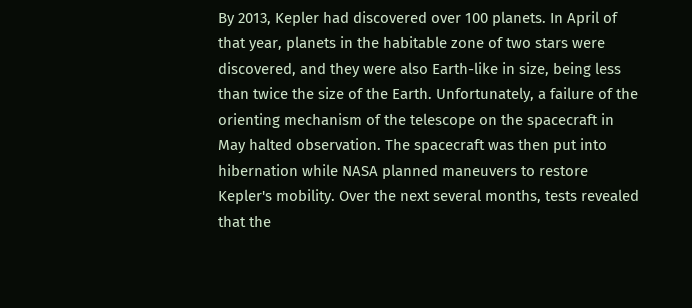By 2013, Kepler had discovered over 100 planets. In April of that year, planets in the habitable zone of two stars were discovered, and they were also Earth-like in size, being less than twice the size of the Earth. Unfortunately, a failure of the orienting mechanism of the telescope on the spacecraft in May halted observation. The spacecraft was then put into hibernation while NASA planned maneuvers to restore Kepler's mobility. Over the next several months, tests revealed that the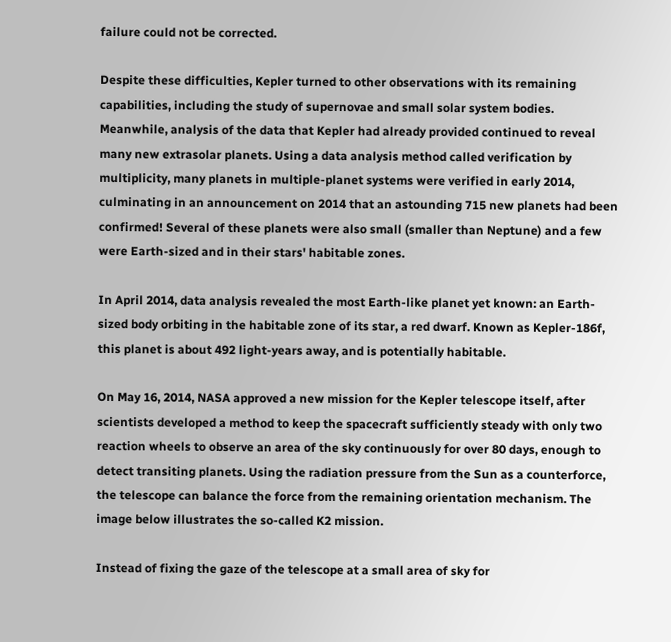failure could not be corrected.

Despite these difficulties, Kepler turned to other observations with its remaining capabilities, including the study of supernovae and small solar system bodies. Meanwhile, analysis of the data that Kepler had already provided continued to reveal many new extrasolar planets. Using a data analysis method called verification by multiplicity, many planets in multiple-planet systems were verified in early 2014, culminating in an announcement on 2014 that an astounding 715 new planets had been confirmed! Several of these planets were also small (smaller than Neptune) and a few were Earth-sized and in their stars' habitable zones.

In April 2014, data analysis revealed the most Earth-like planet yet known: an Earth-sized body orbiting in the habitable zone of its star, a red dwarf. Known as Kepler-186f, this planet is about 492 light-years away, and is potentially habitable.

On May 16, 2014, NASA approved a new mission for the Kepler telescope itself, after scientists developed a method to keep the spacecraft sufficiently steady with only two reaction wheels to observe an area of the sky continuously for over 80 days, enough to detect transiting planets. Using the radiation pressure from the Sun as a counterforce, the telescope can balance the force from the remaining orientation mechanism. The image below illustrates the so-called K2 mission.

Instead of fixing the gaze of the telescope at a small area of sky for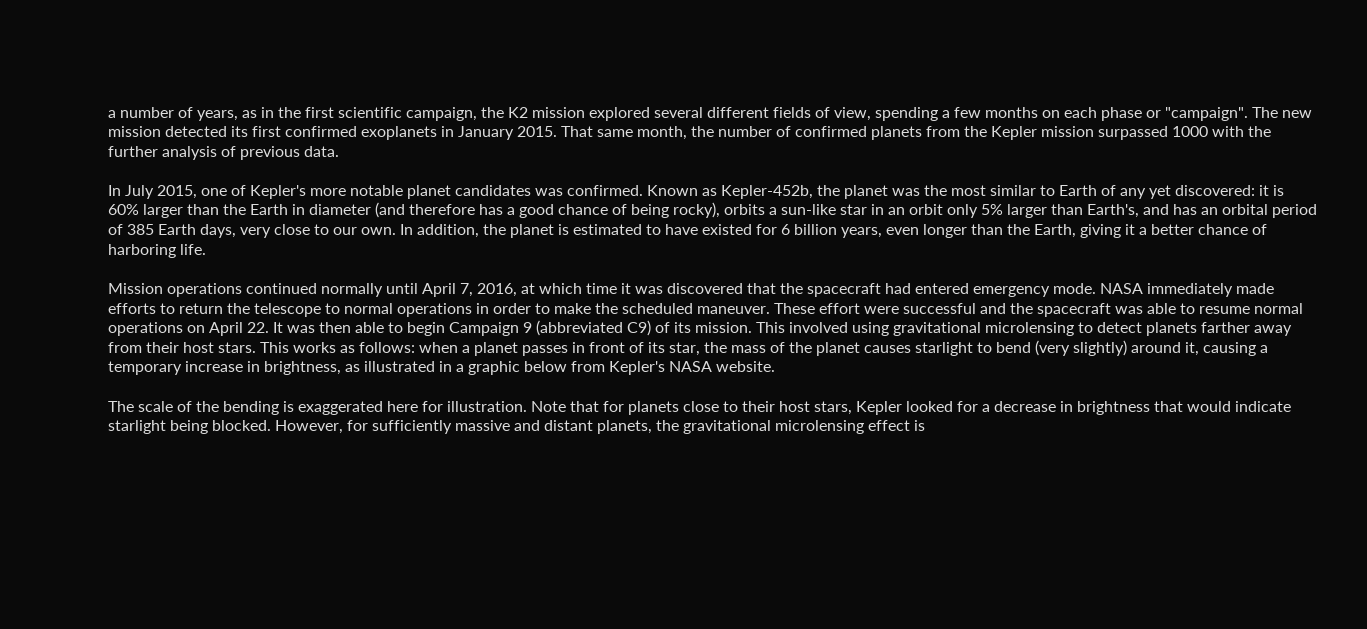a number of years, as in the first scientific campaign, the K2 mission explored several different fields of view, spending a few months on each phase or "campaign". The new mission detected its first confirmed exoplanets in January 2015. That same month, the number of confirmed planets from the Kepler mission surpassed 1000 with the further analysis of previous data.

In July 2015, one of Kepler's more notable planet candidates was confirmed. Known as Kepler-452b, the planet was the most similar to Earth of any yet discovered: it is 60% larger than the Earth in diameter (and therefore has a good chance of being rocky), orbits a sun-like star in an orbit only 5% larger than Earth's, and has an orbital period of 385 Earth days, very close to our own. In addition, the planet is estimated to have existed for 6 billion years, even longer than the Earth, giving it a better chance of harboring life.

Mission operations continued normally until April 7, 2016, at which time it was discovered that the spacecraft had entered emergency mode. NASA immediately made efforts to return the telescope to normal operations in order to make the scheduled maneuver. These effort were successful and the spacecraft was able to resume normal operations on April 22. It was then able to begin Campaign 9 (abbreviated C9) of its mission. This involved using gravitational microlensing to detect planets farther away from their host stars. This works as follows: when a planet passes in front of its star, the mass of the planet causes starlight to bend (very slightly) around it, causing a temporary increase in brightness, as illustrated in a graphic below from Kepler's NASA website.

The scale of the bending is exaggerated here for illustration. Note that for planets close to their host stars, Kepler looked for a decrease in brightness that would indicate starlight being blocked. However, for sufficiently massive and distant planets, the gravitational microlensing effect is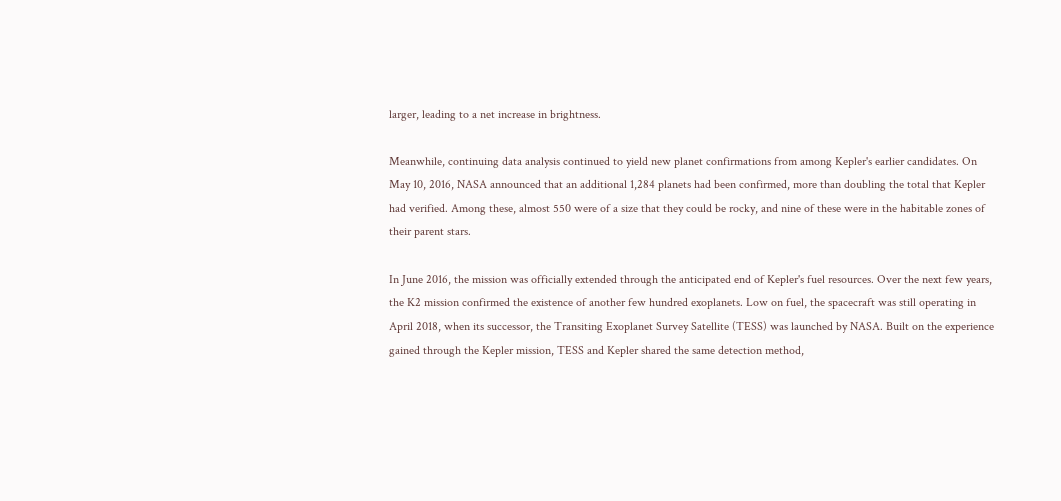larger, leading to a net increase in brightness.

Meanwhile, continuing data analysis continued to yield new planet confirmations from among Kepler's earlier candidates. On May 10, 2016, NASA announced that an additional 1,284 planets had been confirmed, more than doubling the total that Kepler had verified. Among these, almost 550 were of a size that they could be rocky, and nine of these were in the habitable zones of their parent stars.

In June 2016, the mission was officially extended through the anticipated end of Kepler's fuel resources. Over the next few years, the K2 mission confirmed the existence of another few hundred exoplanets. Low on fuel, the spacecraft was still operating in April 2018, when its successor, the Transiting Exoplanet Survey Satellite (TESS) was launched by NASA. Built on the experience gained through the Kepler mission, TESS and Kepler shared the same detection method,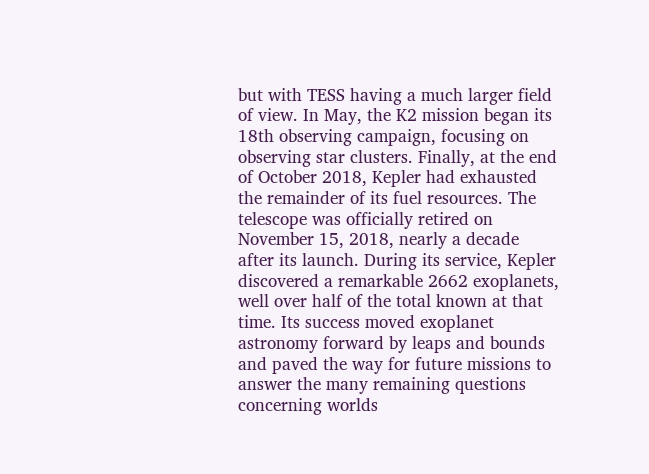but with TESS having a much larger field of view. In May, the K2 mission began its 18th observing campaign, focusing on observing star clusters. Finally, at the end of October 2018, Kepler had exhausted the remainder of its fuel resources. The telescope was officially retired on November 15, 2018, nearly a decade after its launch. During its service, Kepler discovered a remarkable 2662 exoplanets, well over half of the total known at that time. Its success moved exoplanet astronomy forward by leaps and bounds and paved the way for future missions to answer the many remaining questions concerning worlds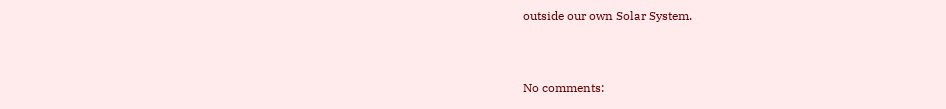outside our own Solar System.


No comments: